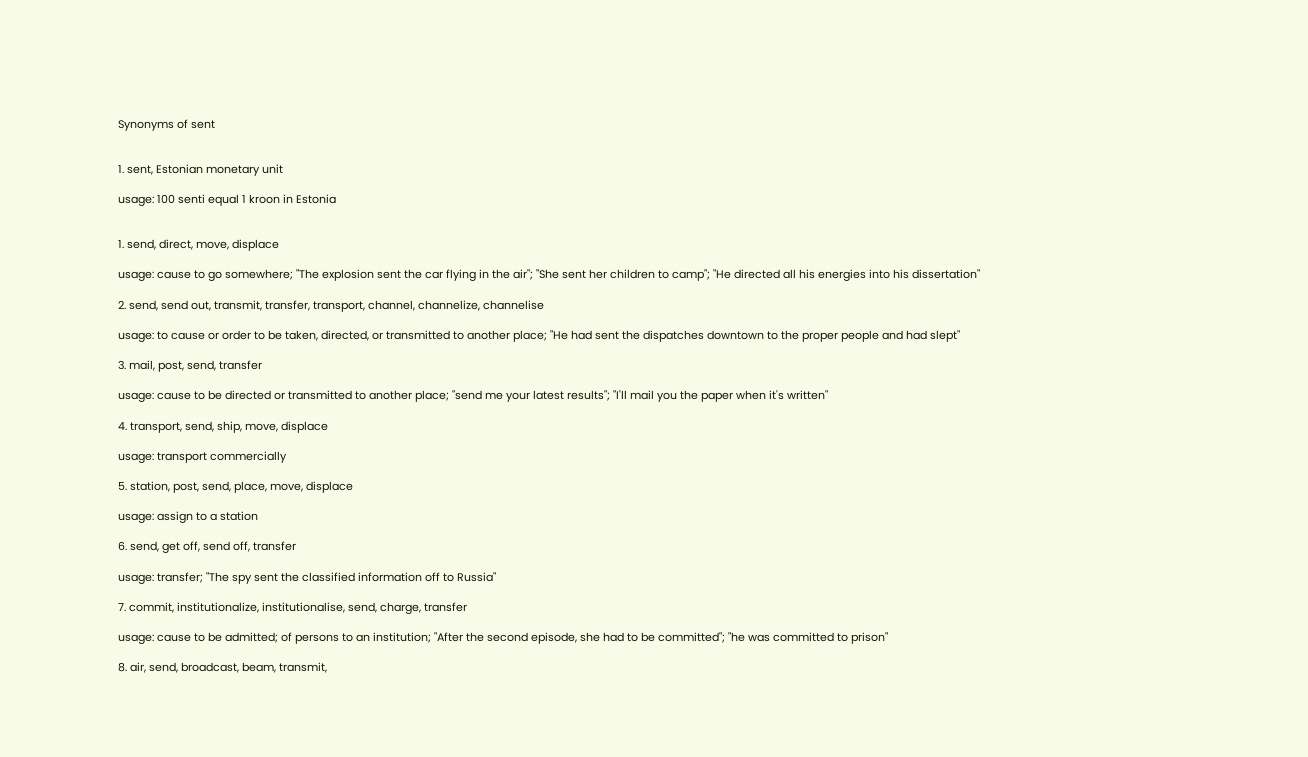Synonyms of sent


1. sent, Estonian monetary unit

usage: 100 senti equal 1 kroon in Estonia


1. send, direct, move, displace

usage: cause to go somewhere; "The explosion sent the car flying in the air"; "She sent her children to camp"; "He directed all his energies into his dissertation"

2. send, send out, transmit, transfer, transport, channel, channelize, channelise

usage: to cause or order to be taken, directed, or transmitted to another place; "He had sent the dispatches downtown to the proper people and had slept"

3. mail, post, send, transfer

usage: cause to be directed or transmitted to another place; "send me your latest results"; "I'll mail you the paper when it's written"

4. transport, send, ship, move, displace

usage: transport commercially

5. station, post, send, place, move, displace

usage: assign to a station

6. send, get off, send off, transfer

usage: transfer; "The spy sent the classified information off to Russia"

7. commit, institutionalize, institutionalise, send, charge, transfer

usage: cause to be admitted; of persons to an institution; "After the second episode, she had to be committed"; "he was committed to prison"

8. air, send, broadcast, beam, transmit,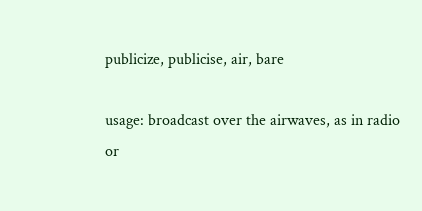publicize, publicise, air, bare

usage: broadcast over the airwaves, as in radio or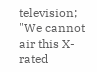television; "We cannot air this X-rated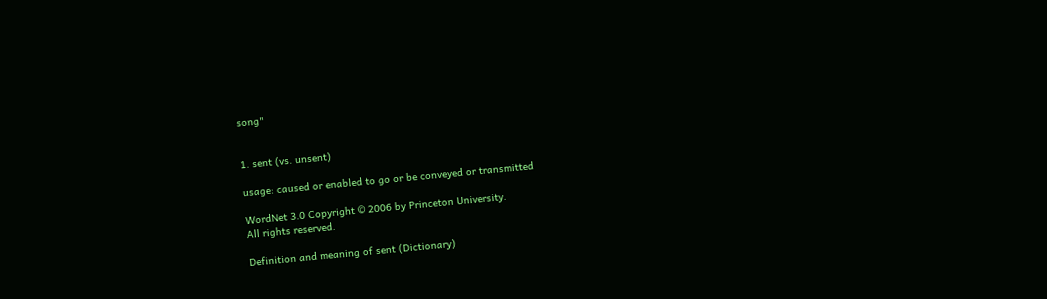song"


1. sent (vs. unsent)

usage: caused or enabled to go or be conveyed or transmitted

WordNet 3.0 Copyright © 2006 by Princeton University.
All rights reserved.

Definition and meaning of sent (Dictionary)